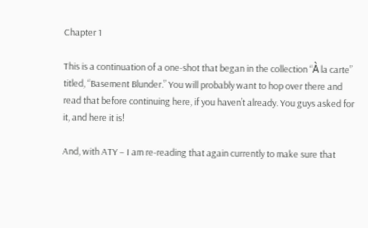Chapter 1

This is a continuation of a one-shot that began in the collection “À la carte” titled, “Basement Blunder.” You will probably want to hop over there and read that before continuing here, if you haven’t already. You guys asked for it, and here it is!

And, with ATY – I am re-reading that again currently to make sure that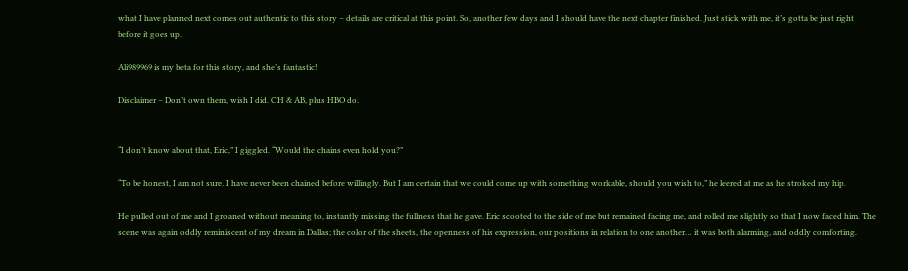what I have planned next comes out authentic to this story – details are critical at this point. So, another few days and I should have the next chapter finished. Just stick with me, it’s gotta be just right before it goes up.

Ali989969 is my beta for this story, and she’s fantastic!

Disclaimer – Don’t own them, wish I did. CH & AB, plus HBO do.


“I don’t know about that, Eric,” I giggled. “Would the chains even hold you?”

“To be honest, I am not sure. I have never been chained before willingly. But I am certain that we could come up with something workable, should you wish to,” he leered at me as he stroked my hip.

He pulled out of me and I groaned without meaning to, instantly missing the fullness that he gave. Eric scooted to the side of me but remained facing me, and rolled me slightly so that I now faced him. The scene was again oddly reminiscent of my dream in Dallas; the color of the sheets, the openness of his expression, our positions in relation to one another… it was both alarming, and oddly comforting.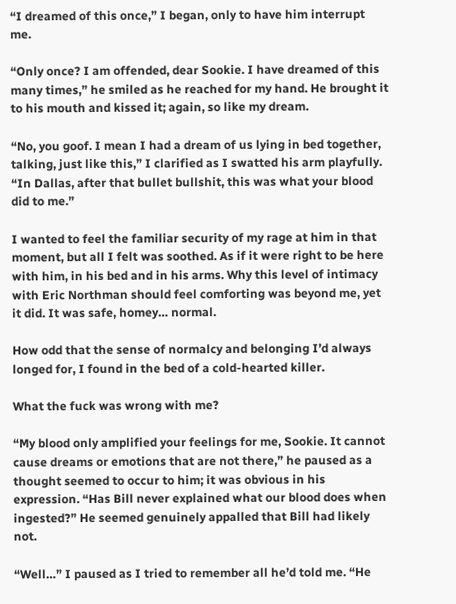“I dreamed of this once,” I began, only to have him interrupt me.

“Only once? I am offended, dear Sookie. I have dreamed of this many times,” he smiled as he reached for my hand. He brought it to his mouth and kissed it; again, so like my dream.

“No, you goof. I mean I had a dream of us lying in bed together, talking, just like this,” I clarified as I swatted his arm playfully. “In Dallas, after that bullet bullshit, this was what your blood did to me.”

I wanted to feel the familiar security of my rage at him in that moment, but all I felt was soothed. As if it were right to be here with him, in his bed and in his arms. Why this level of intimacy with Eric Northman should feel comforting was beyond me, yet it did. It was safe, homey… normal.

How odd that the sense of normalcy and belonging I’d always longed for, I found in the bed of a cold-hearted killer.

What the fuck was wrong with me?

“My blood only amplified your feelings for me, Sookie. It cannot cause dreams or emotions that are not there,” he paused as a thought seemed to occur to him; it was obvious in his expression. “Has Bill never explained what our blood does when ingested?” He seemed genuinely appalled that Bill had likely not.

“Well…” I paused as I tried to remember all he’d told me. “He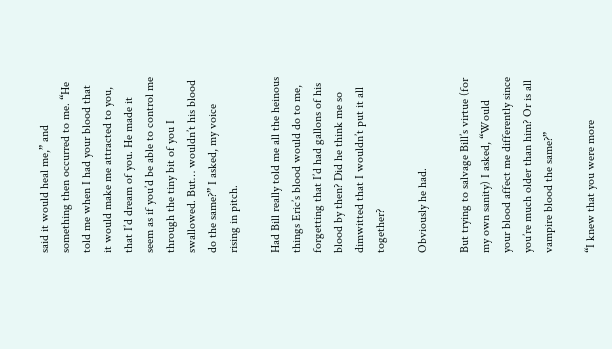said it would heal me,” and something then occurred to me. “He told me when I had your blood that it would make me attracted to you, that I’d dream of you. He made it seem as if you’d be able to control me through the tiny bit of you I swallowed. But… wouldn’t his blood do the same?” I asked, my voice rising in pitch.

Had Bill really told me all the heinous things Eric’s blood would do to me, forgetting that I’d had gallons of his blood by then? Did he think me so dimwitted that I wouldn’t put it all together?

Obviously he had.

But trying to salvage Bill’s virtue (for my own sanity) I asked, “Would your blood affect me differently since you’re much older than him? Or is all vampire blood the same?”

“I knew that you were more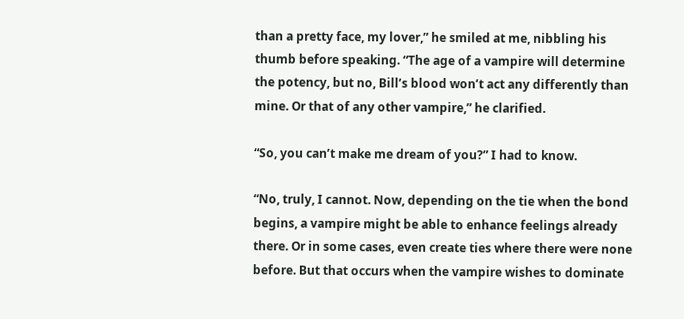than a pretty face, my lover,” he smiled at me, nibbling his thumb before speaking. “The age of a vampire will determine the potency, but no, Bill’s blood won’t act any differently than mine. Or that of any other vampire,” he clarified.

“So, you can’t make me dream of you?” I had to know.

“No, truly, I cannot. Now, depending on the tie when the bond begins, a vampire might be able to enhance feelings already there. Or in some cases, even create ties where there were none before. But that occurs when the vampire wishes to dominate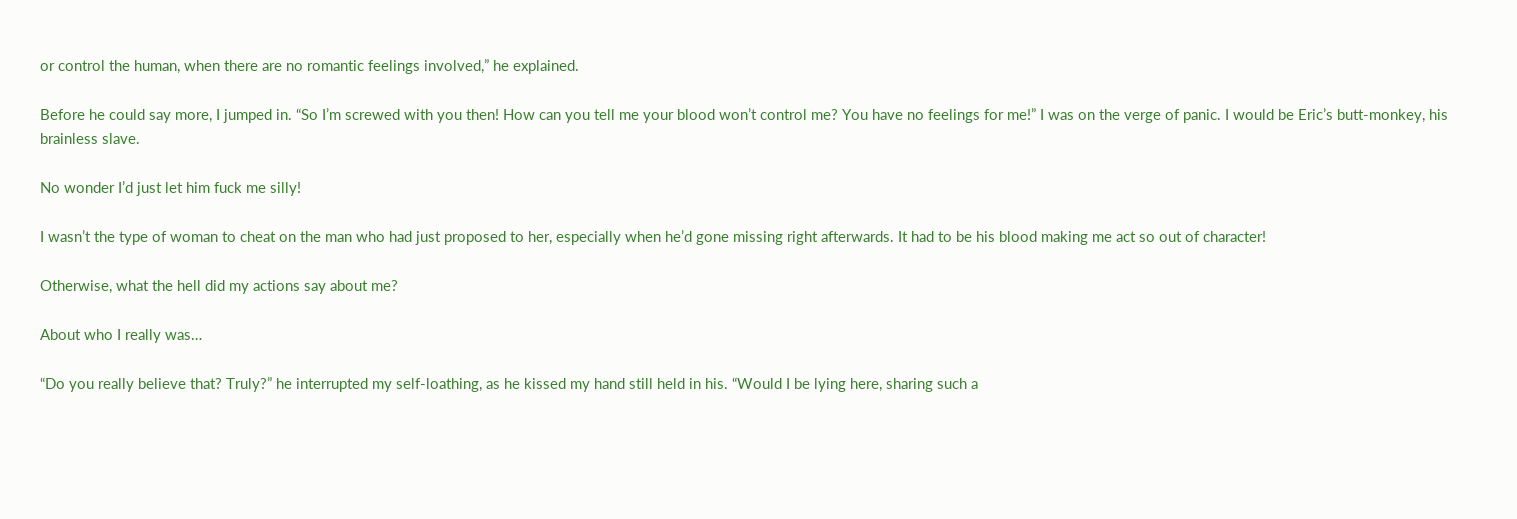or control the human, when there are no romantic feelings involved,” he explained.

Before he could say more, I jumped in. “So I’m screwed with you then! How can you tell me your blood won’t control me? You have no feelings for me!” I was on the verge of panic. I would be Eric’s butt-monkey, his brainless slave.

No wonder I’d just let him fuck me silly!

I wasn’t the type of woman to cheat on the man who had just proposed to her, especially when he’d gone missing right afterwards. It had to be his blood making me act so out of character!

Otherwise, what the hell did my actions say about me?

About who I really was…

“Do you really believe that? Truly?” he interrupted my self-loathing, as he kissed my hand still held in his. “Would I be lying here, sharing such a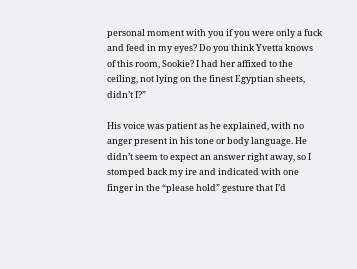personal moment with you if you were only a fuck and feed in my eyes? Do you think Yvetta knows of this room, Sookie? I had her affixed to the ceiling, not lying on the finest Egyptian sheets, didn’t I?”

His voice was patient as he explained, with no anger present in his tone or body language. He didn’t seem to expect an answer right away, so I stomped back my ire and indicated with one finger in the “please hold” gesture that I’d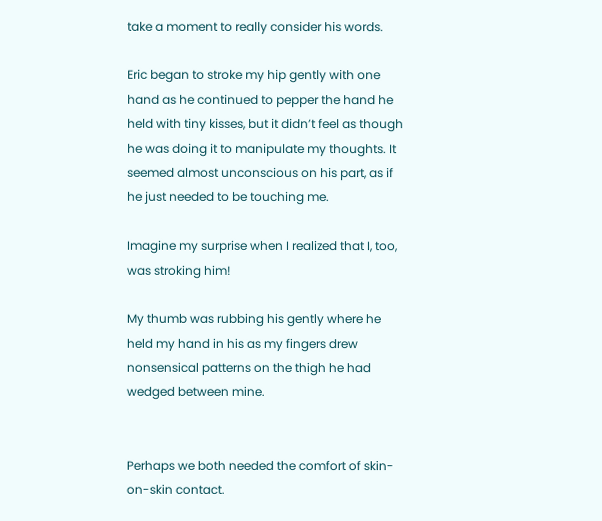take a moment to really consider his words.

Eric began to stroke my hip gently with one hand as he continued to pepper the hand he held with tiny kisses, but it didn’t feel as though he was doing it to manipulate my thoughts. It seemed almost unconscious on his part, as if he just needed to be touching me.

Imagine my surprise when I realized that I, too, was stroking him!

My thumb was rubbing his gently where he held my hand in his as my fingers drew nonsensical patterns on the thigh he had wedged between mine.


Perhaps we both needed the comfort of skin-on-skin contact.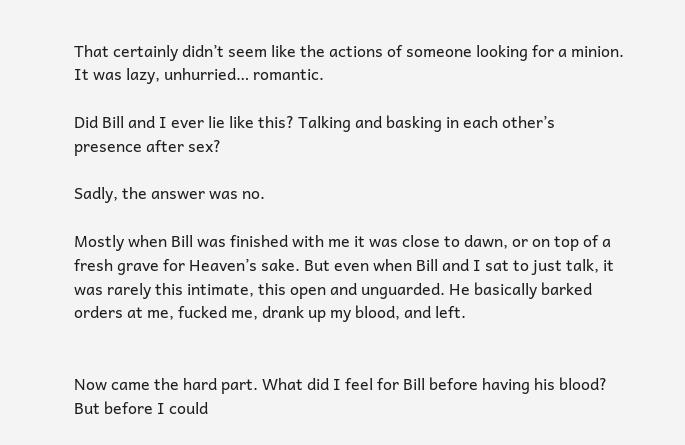That certainly didn’t seem like the actions of someone looking for a minion. It was lazy, unhurried… romantic.

Did Bill and I ever lie like this? Talking and basking in each other’s presence after sex?

Sadly, the answer was no.

Mostly when Bill was finished with me it was close to dawn, or on top of a fresh grave for Heaven’s sake. But even when Bill and I sat to just talk, it was rarely this intimate, this open and unguarded. He basically barked orders at me, fucked me, drank up my blood, and left.


Now came the hard part. What did I feel for Bill before having his blood? But before I could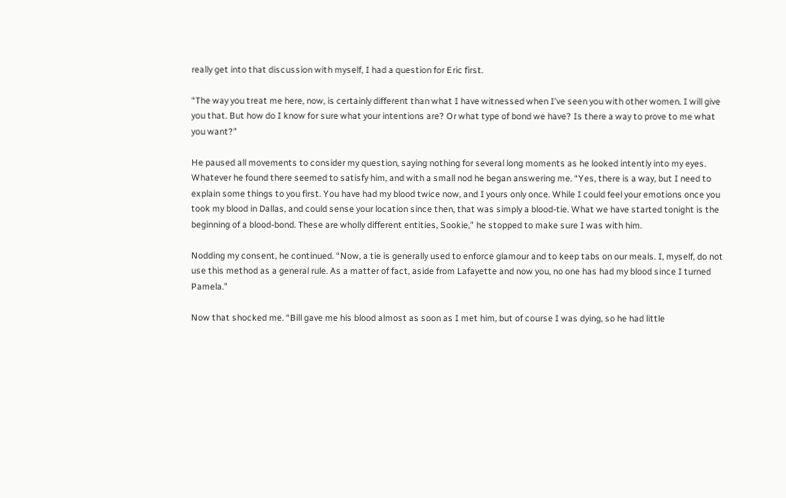really get into that discussion with myself, I had a question for Eric first.

“The way you treat me here, now, is certainly different than what I have witnessed when I’ve seen you with other women. I will give you that. But how do I know for sure what your intentions are? Or what type of bond we have? Is there a way to prove to me what you want?”

He paused all movements to consider my question, saying nothing for several long moments as he looked intently into my eyes. Whatever he found there seemed to satisfy him, and with a small nod he began answering me. “Yes, there is a way, but I need to explain some things to you first. You have had my blood twice now, and I yours only once. While I could feel your emotions once you took my blood in Dallas, and could sense your location since then, that was simply a blood-tie. What we have started tonight is the beginning of a blood-bond. These are wholly different entities, Sookie,” he stopped to make sure I was with him.

Nodding my consent, he continued. “Now, a tie is generally used to enforce glamour and to keep tabs on our meals. I, myself, do not use this method as a general rule. As a matter of fact, aside from Lafayette and now you, no one has had my blood since I turned Pamela.”

Now that shocked me. “Bill gave me his blood almost as soon as I met him, but of course I was dying, so he had little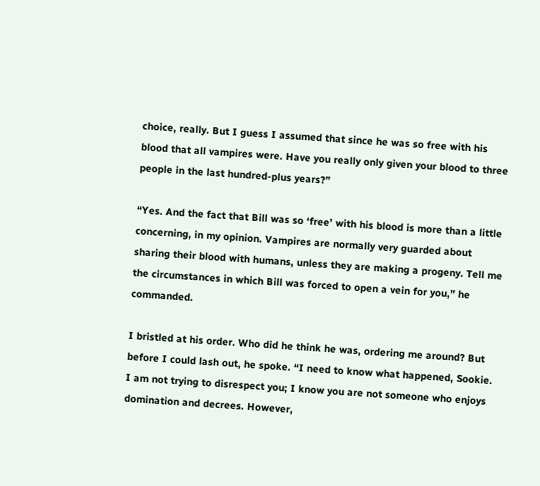choice, really. But I guess I assumed that since he was so free with his blood that all vampires were. Have you really only given your blood to three people in the last hundred-plus years?”

“Yes. And the fact that Bill was so ‘free’ with his blood is more than a little concerning, in my opinion. Vampires are normally very guarded about sharing their blood with humans, unless they are making a progeny. Tell me the circumstances in which Bill was forced to open a vein for you,” he commanded.

I bristled at his order. Who did he think he was, ordering me around? But before I could lash out, he spoke. “I need to know what happened, Sookie. I am not trying to disrespect you; I know you are not someone who enjoys domination and decrees. However,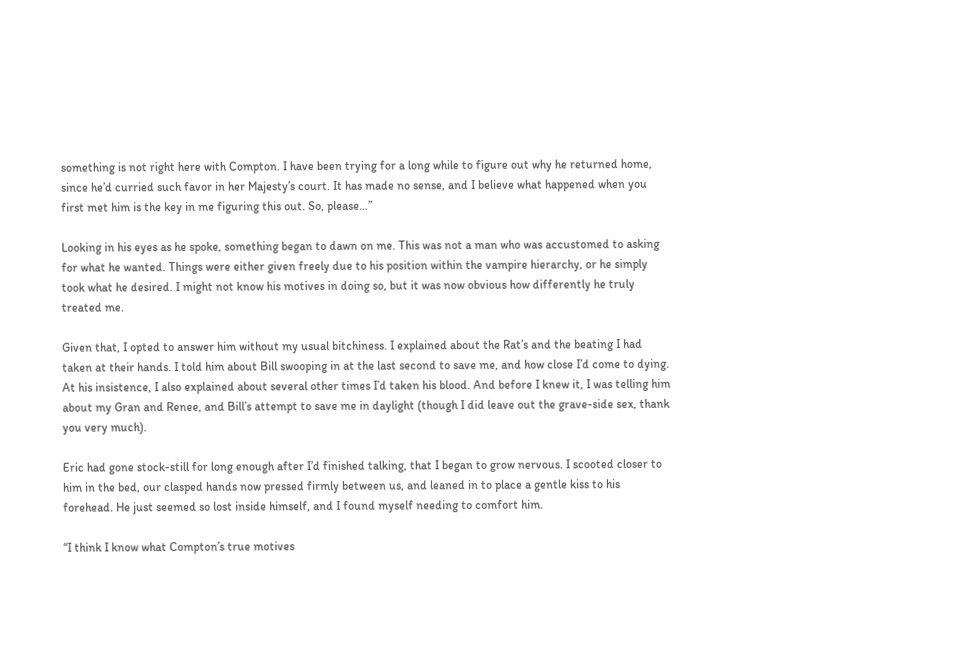something is not right here with Compton. I have been trying for a long while to figure out why he returned home, since he’d curried such favor in her Majesty’s court. It has made no sense, and I believe what happened when you first met him is the key in me figuring this out. So, please…”

Looking in his eyes as he spoke, something began to dawn on me. This was not a man who was accustomed to asking for what he wanted. Things were either given freely due to his position within the vampire hierarchy, or he simply took what he desired. I might not know his motives in doing so, but it was now obvious how differently he truly treated me.

Given that, I opted to answer him without my usual bitchiness. I explained about the Rat’s and the beating I had taken at their hands. I told him about Bill swooping in at the last second to save me, and how close I’d come to dying. At his insistence, I also explained about several other times I’d taken his blood. And before I knew it, I was telling him about my Gran and Renee, and Bill’s attempt to save me in daylight (though I did leave out the grave-side sex, thank you very much).

Eric had gone stock-still for long enough after I’d finished talking, that I began to grow nervous. I scooted closer to him in the bed, our clasped hands now pressed firmly between us, and leaned in to place a gentle kiss to his forehead. He just seemed so lost inside himself, and I found myself needing to comfort him.

“I think I know what Compton’s true motives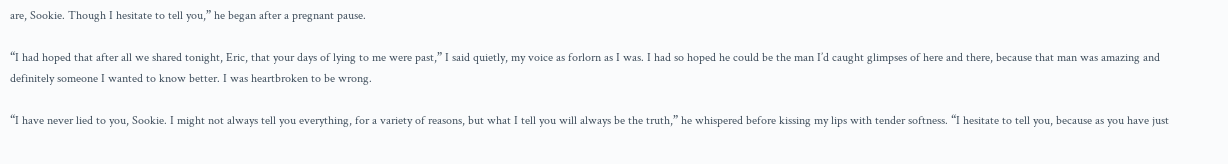are, Sookie. Though I hesitate to tell you,” he began after a pregnant pause.

“I had hoped that after all we shared tonight, Eric, that your days of lying to me were past,” I said quietly, my voice as forlorn as I was. I had so hoped he could be the man I’d caught glimpses of here and there, because that man was amazing and definitely someone I wanted to know better. I was heartbroken to be wrong.

“I have never lied to you, Sookie. I might not always tell you everything, for a variety of reasons, but what I tell you will always be the truth,” he whispered before kissing my lips with tender softness. “I hesitate to tell you, because as you have just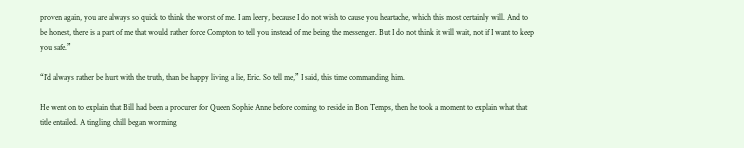proven again, you are always so quick to think the worst of me. I am leery, because I do not wish to cause you heartache, which this most certainly will. And to be honest, there is a part of me that would rather force Compton to tell you instead of me being the messenger. But I do not think it will wait, not if I want to keep you safe.”

“I’d always rather be hurt with the truth, than be happy living a lie, Eric. So tell me,” I said, this time commanding him.

He went on to explain that Bill had been a procurer for Queen Sophie Anne before coming to reside in Bon Temps, then he took a moment to explain what that title entailed. A tingling chill began worming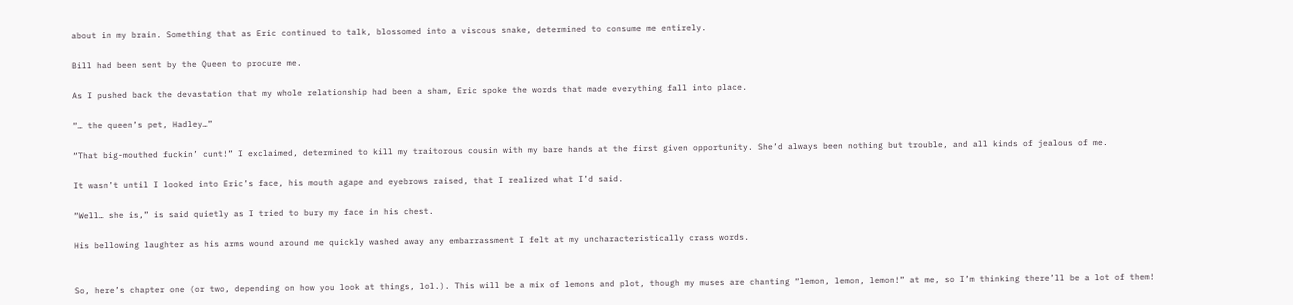about in my brain. Something that as Eric continued to talk, blossomed into a viscous snake, determined to consume me entirely.

Bill had been sent by the Queen to procure me.

As I pushed back the devastation that my whole relationship had been a sham, Eric spoke the words that made everything fall into place.

“… the queen’s pet, Hadley…”

“That big-mouthed fuckin’ cunt!” I exclaimed, determined to kill my traitorous cousin with my bare hands at the first given opportunity. She’d always been nothing but trouble, and all kinds of jealous of me.

It wasn’t until I looked into Eric’s face, his mouth agape and eyebrows raised, that I realized what I’d said.

“Well… she is,” is said quietly as I tried to bury my face in his chest.

His bellowing laughter as his arms wound around me quickly washed away any embarrassment I felt at my uncharacteristically crass words.


So, here’s chapter one (or two, depending on how you look at things, lol.). This will be a mix of lemons and plot, though my muses are chanting “lemon, lemon, lemon!” at me, so I’m thinking there’ll be a lot of them!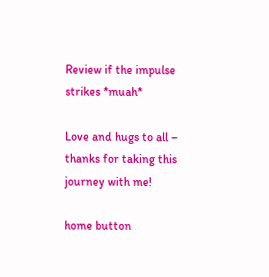Review if the impulse strikes *muah*

Love and hugs to all – thanks for taking this journey with me!

home button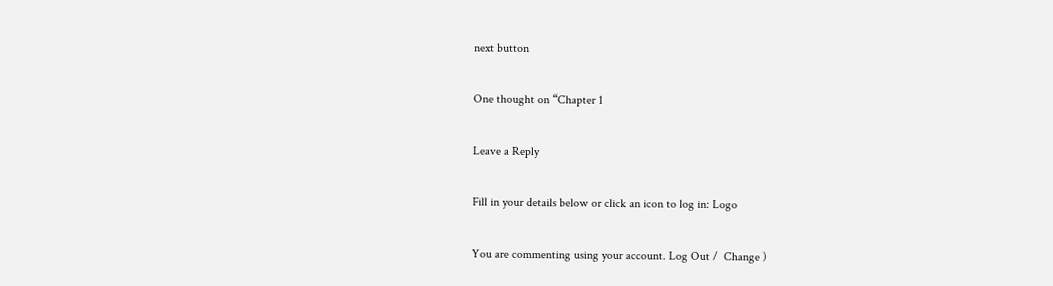next button

One thought on “Chapter 1

Leave a Reply

Fill in your details below or click an icon to log in: Logo

You are commenting using your account. Log Out /  Change )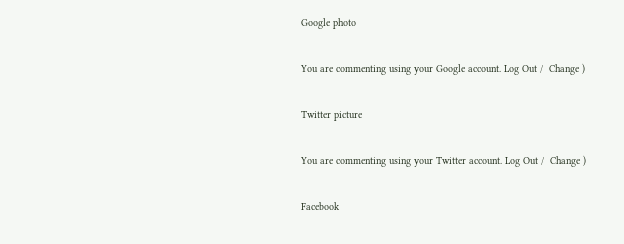Google photo

You are commenting using your Google account. Log Out /  Change )

Twitter picture

You are commenting using your Twitter account. Log Out /  Change )

Facebook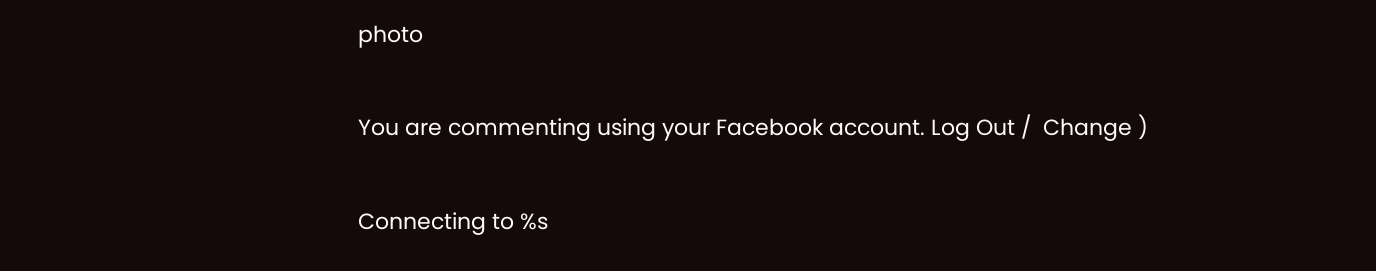photo

You are commenting using your Facebook account. Log Out /  Change )

Connecting to %s